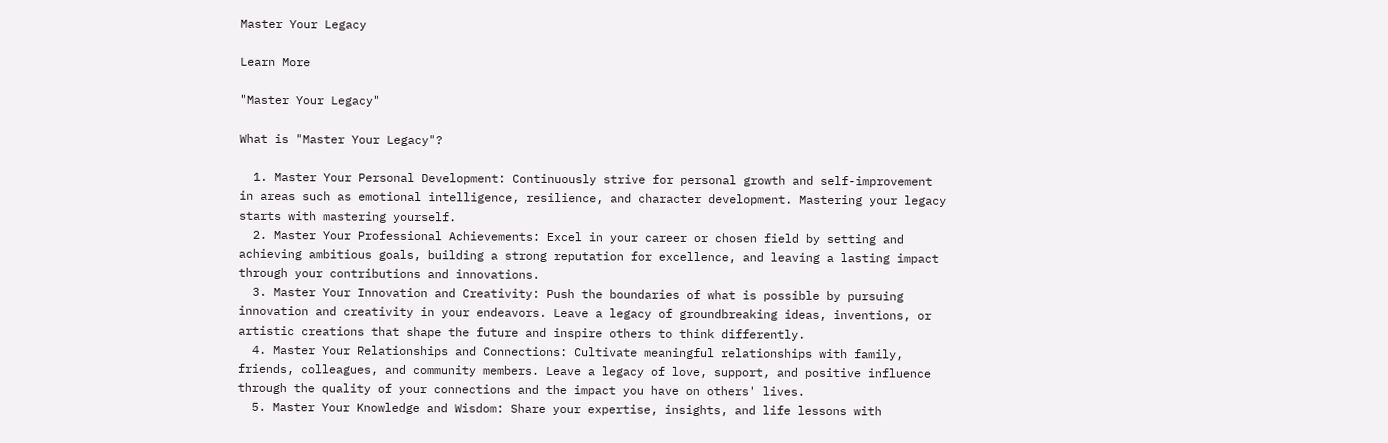Master Your Legacy

Learn More

"Master Your Legacy"

What is "Master Your Legacy"?

  1. Master Your Personal Development: Continuously strive for personal growth and self-improvement in areas such as emotional intelligence, resilience, and character development. Mastering your legacy starts with mastering yourself.
  2. Master Your Professional Achievements: Excel in your career or chosen field by setting and achieving ambitious goals, building a strong reputation for excellence, and leaving a lasting impact through your contributions and innovations.
  3. Master Your Innovation and Creativity: Push the boundaries of what is possible by pursuing innovation and creativity in your endeavors. Leave a legacy of groundbreaking ideas, inventions, or artistic creations that shape the future and inspire others to think differently.
  4. Master Your Relationships and Connections: Cultivate meaningful relationships with family, friends, colleagues, and community members. Leave a legacy of love, support, and positive influence through the quality of your connections and the impact you have on others' lives.
  5. Master Your Knowledge and Wisdom: Share your expertise, insights, and life lessons with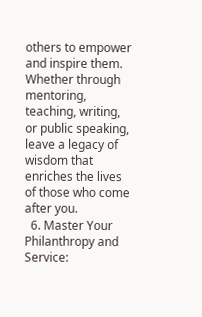others to empower and inspire them. Whether through mentoring, teaching, writing, or public speaking, leave a legacy of wisdom that enriches the lives of those who come after you.
  6. Master Your Philanthropy and Service: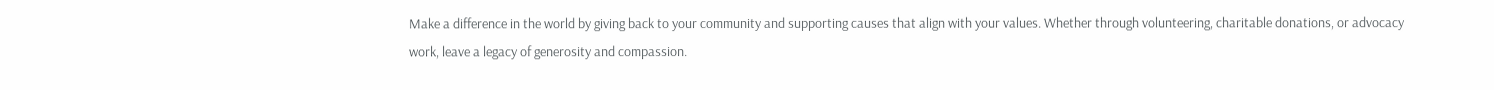Make a difference in the world by giving back to your community and supporting causes that align with your values. Whether through volunteering, charitable donations, or advocacy work, leave a legacy of generosity and compassion.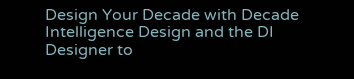Design Your Decade with Decade Intelligence Design and the DI Designer to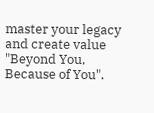master your legacy and create value "Beyond You, Because of You".